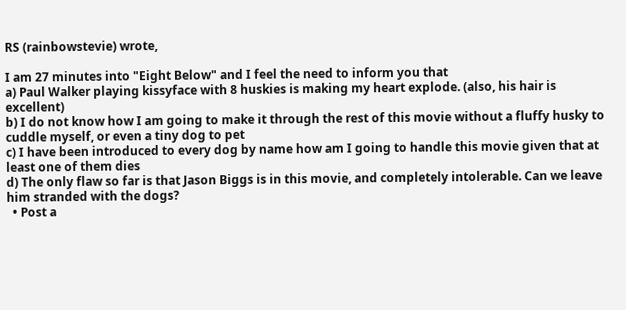RS (rainbowstevie) wrote,

I am 27 minutes into "Eight Below" and I feel the need to inform you that
a) Paul Walker playing kissyface with 8 huskies is making my heart explode. (also, his hair is excellent)
b) I do not know how I am going to make it through the rest of this movie without a fluffy husky to cuddle myself, or even a tiny dog to pet
c) I have been introduced to every dog by name how am I going to handle this movie given that at least one of them dies
d) The only flaw so far is that Jason Biggs is in this movie, and completely intolerable. Can we leave him stranded with the dogs?
  • Post a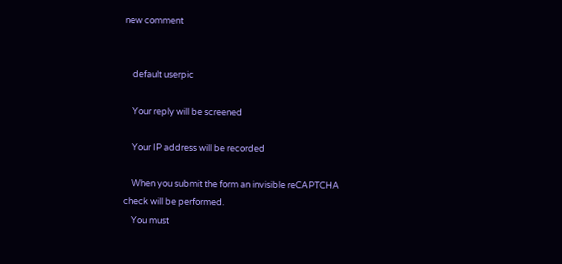new comment


    default userpic

    Your reply will be screened

    Your IP address will be recorded

    When you submit the form an invisible reCAPTCHA check will be performed.
    You must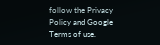follow the Privacy Policy and Google Terms of use.